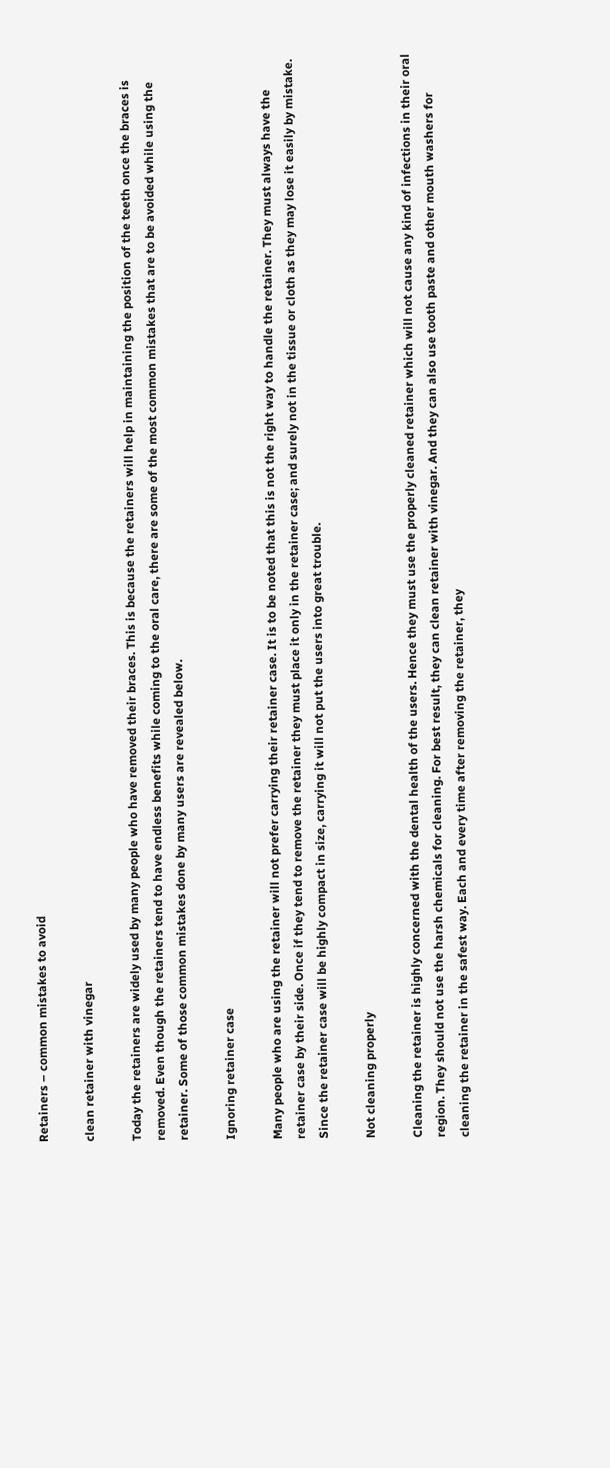Retainers – common mistakes to avoid

clean retainer with vinegar

Today the retainers are widely used by many people who have removed their braces. This is because the retainers will help in maintaining the position of the teeth once the braces is removed. Even though the retainers tend to have endless benefits while coming to the oral care, there are some of the most common mistakes that are to be avoided while using the retainer. Some of those common mistakes done by many users are revealed below.

Ignoring retainer case

Many people who are using the retainer will not prefer carrying their retainer case. It is to be noted that this is not the right way to handle the retainer. They must always have the retainer case by their side. Once if they tend to remove the retainer they must place it only in the retainer case; and surely not in the tissue or cloth as they may lose it easily by mistake. Since the retainer case will be highly compact in size, carrying it will not put the users into great trouble.

Not cleaning properly

Cleaning the retainer is highly concerned with the dental health of the users. Hence they must use the properly cleaned retainer which will not cause any kind of infections in their oral region. They should not use the harsh chemicals for cleaning. For best result, they can clean retainer with vinegar. And they can also use tooth paste and other mouth washers for cleaning the retainer in the safest way. Each and every time after removing the retainer, they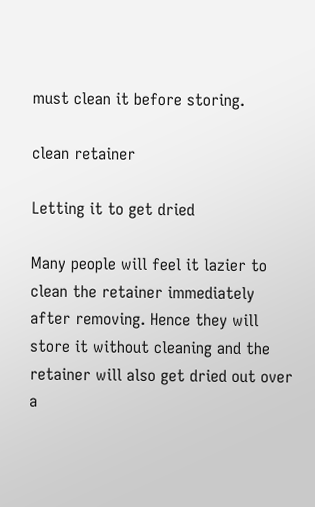must clean it before storing.

clean retainer

Letting it to get dried

Many people will feel it lazier to clean the retainer immediately after removing. Hence they will store it without cleaning and the retainer will also get dried out over a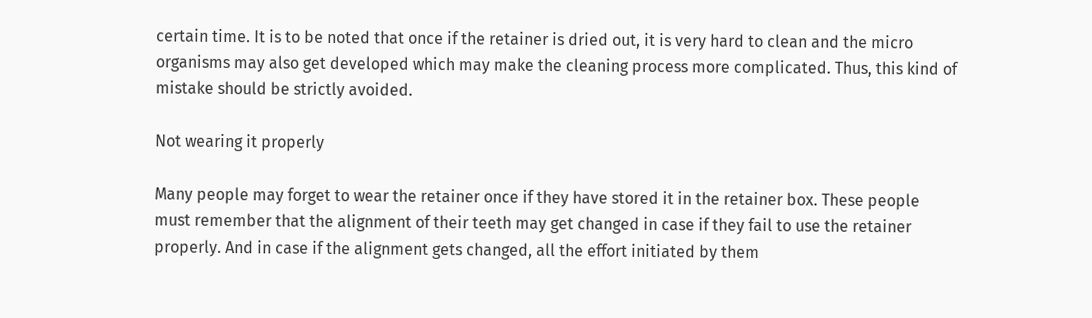certain time. It is to be noted that once if the retainer is dried out, it is very hard to clean and the micro organisms may also get developed which may make the cleaning process more complicated. Thus, this kind of mistake should be strictly avoided.

Not wearing it properly

Many people may forget to wear the retainer once if they have stored it in the retainer box. These people must remember that the alignment of their teeth may get changed in case if they fail to use the retainer properly. And in case if the alignment gets changed, all the effort initiated by them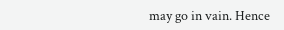may go in vain. Hence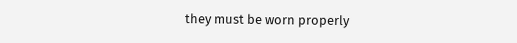they must be worn properly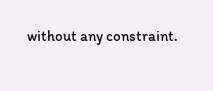without any constraint.